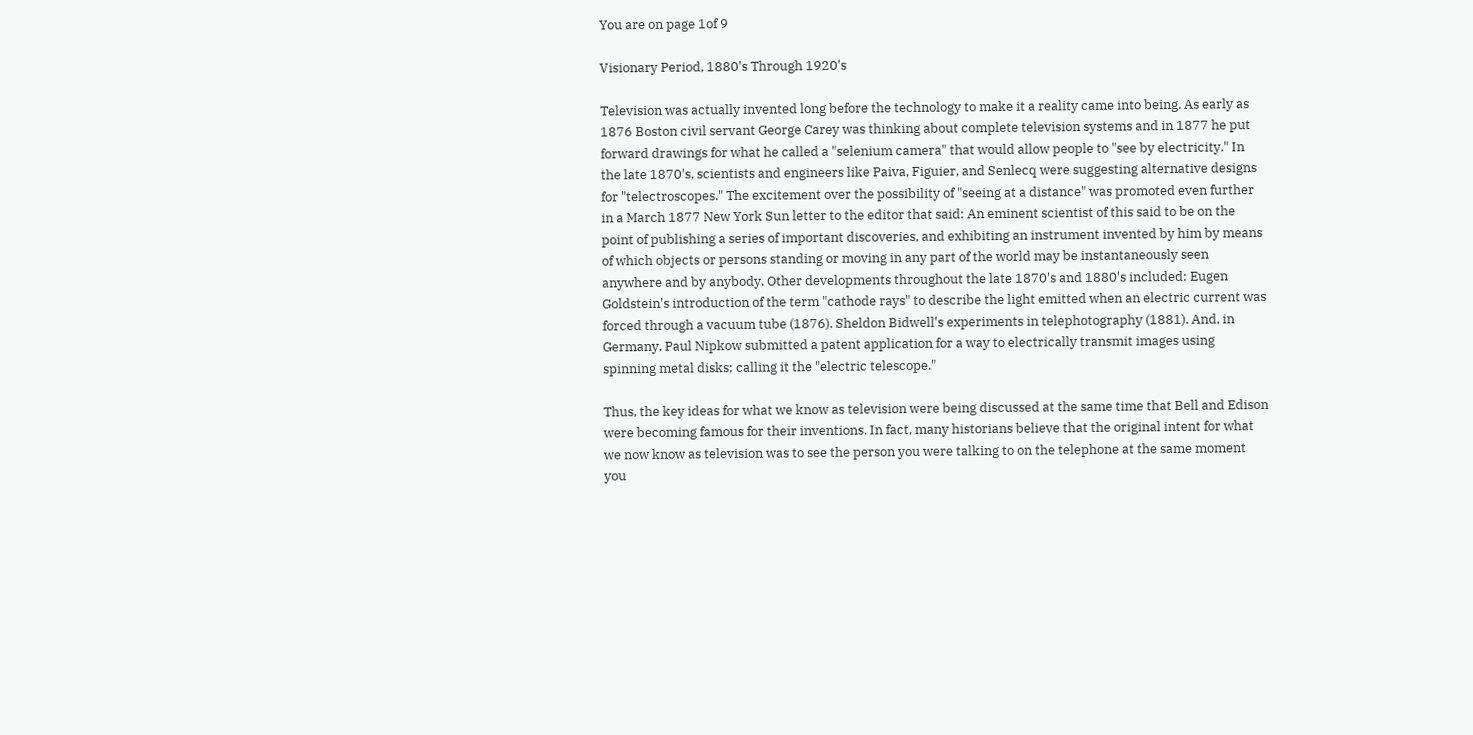You are on page 1of 9

Visionary Period, 1880's Through 1920's

Television was actually invented long before the technology to make it a reality came into being. As early as 1876 Boston civil servant George Carey was thinking about complete television systems and in 1877 he put forward drawings for what he called a "selenium camera" that would allow people to "see by electricity." In the late 1870's, scientists and engineers like Paiva, Figuier, and Senlecq were suggesting alternative designs for "telectroscopes." The excitement over the possibility of "seeing at a distance" was promoted even further in a March 1877 New York Sun letter to the editor that said: An eminent scientist of this said to be on the point of publishing a series of important discoveries, and exhibiting an instrument invented by him by means of which objects or persons standing or moving in any part of the world may be instantaneously seen anywhere and by anybody. Other developments throughout the late 1870's and 1880's included: Eugen Goldstein's introduction of the term "cathode rays" to describe the light emitted when an electric current was forced through a vacuum tube (1876). Sheldon Bidwell's experiments in telephotography (1881). And, in Germany, Paul Nipkow submitted a patent application for a way to electrically transmit images using spinning metal disks; calling it the "electric telescope."

Thus, the key ideas for what we know as television were being discussed at the same time that Bell and Edison were becoming famous for their inventions. In fact, many historians believe that the original intent for what we now know as television was to see the person you were talking to on the telephone at the same moment you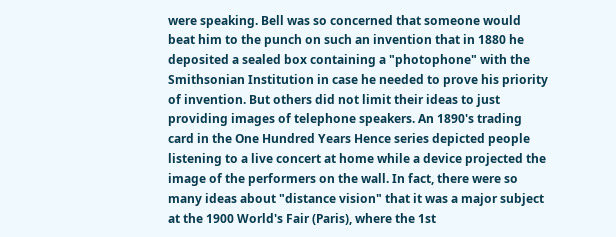were speaking. Bell was so concerned that someone would beat him to the punch on such an invention that in 1880 he deposited a sealed box containing a "photophone" with the Smithsonian Institution in case he needed to prove his priority of invention. But others did not limit their ideas to just providing images of telephone speakers. An 1890's trading card in the One Hundred Years Hence series depicted people listening to a live concert at home while a device projected the image of the performers on the wall. In fact, there were so many ideas about "distance vision" that it was a major subject at the 1900 World's Fair (Paris), where the 1st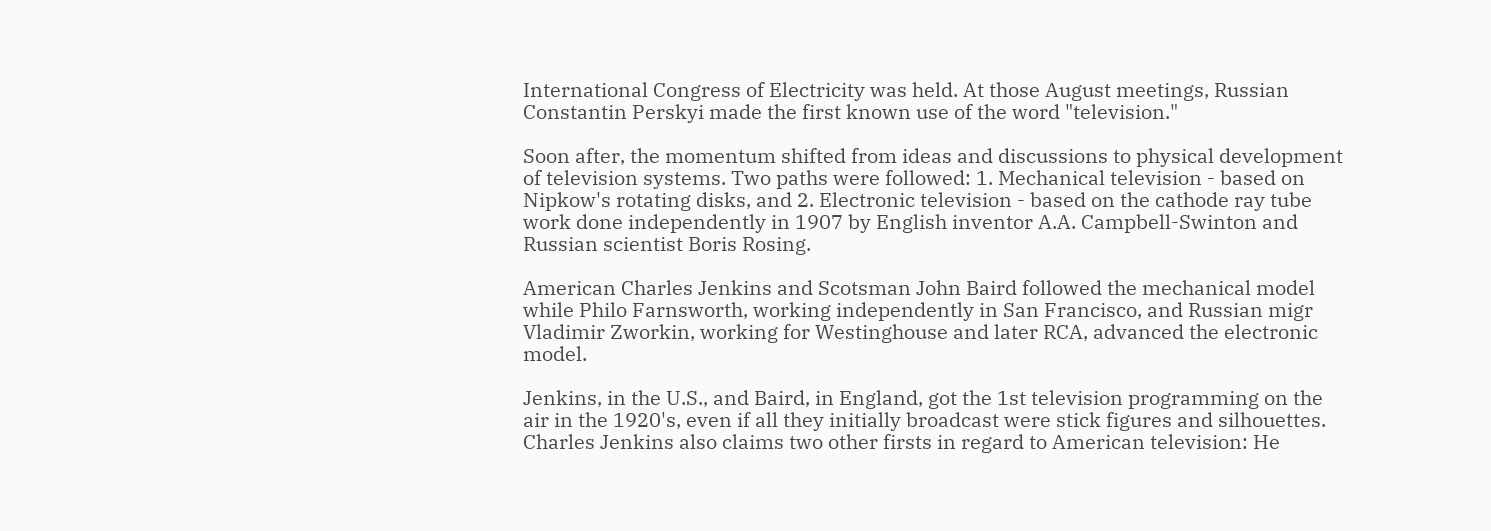International Congress of Electricity was held. At those August meetings, Russian Constantin Perskyi made the first known use of the word "television."

Soon after, the momentum shifted from ideas and discussions to physical development of television systems. Two paths were followed: 1. Mechanical television - based on Nipkow's rotating disks, and 2. Electronic television - based on the cathode ray tube work done independently in 1907 by English inventor A.A. Campbell-Swinton and Russian scientist Boris Rosing.

American Charles Jenkins and Scotsman John Baird followed the mechanical model while Philo Farnsworth, working independently in San Francisco, and Russian migr Vladimir Zworkin, working for Westinghouse and later RCA, advanced the electronic model.

Jenkins, in the U.S., and Baird, in England, got the 1st television programming on the air in the 1920's, even if all they initially broadcast were stick figures and silhouettes. Charles Jenkins also claims two other firsts in regard to American television: He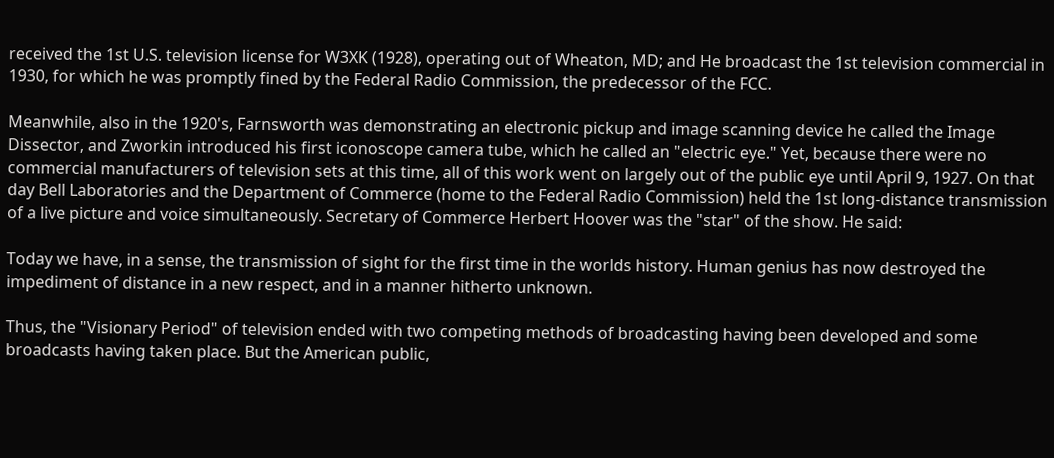received the 1st U.S. television license for W3XK (1928), operating out of Wheaton, MD; and He broadcast the 1st television commercial in 1930, for which he was promptly fined by the Federal Radio Commission, the predecessor of the FCC.

Meanwhile, also in the 1920's, Farnsworth was demonstrating an electronic pickup and image scanning device he called the Image Dissector, and Zworkin introduced his first iconoscope camera tube, which he called an "electric eye." Yet, because there were no commercial manufacturers of television sets at this time, all of this work went on largely out of the public eye until April 9, 1927. On that day Bell Laboratories and the Department of Commerce (home to the Federal Radio Commission) held the 1st long-distance transmission of a live picture and voice simultaneously. Secretary of Commerce Herbert Hoover was the "star" of the show. He said:

Today we have, in a sense, the transmission of sight for the first time in the worlds history. Human genius has now destroyed the impediment of distance in a new respect, and in a manner hitherto unknown.

Thus, the "Visionary Period" of television ended with two competing methods of broadcasting having been developed and some broadcasts having taken place. But the American public,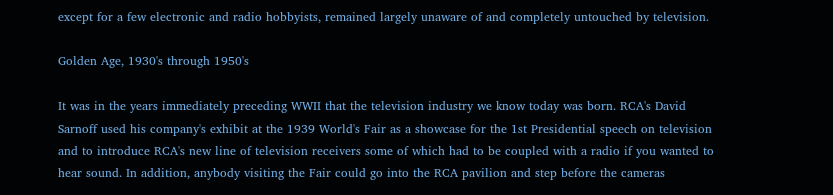except for a few electronic and radio hobbyists, remained largely unaware of and completely untouched by television.

Golden Age, 1930's through 1950's

It was in the years immediately preceding WWII that the television industry we know today was born. RCA's David Sarnoff used his company's exhibit at the 1939 World's Fair as a showcase for the 1st Presidential speech on television and to introduce RCA's new line of television receivers some of which had to be coupled with a radio if you wanted to hear sound. In addition, anybody visiting the Fair could go into the RCA pavilion and step before the cameras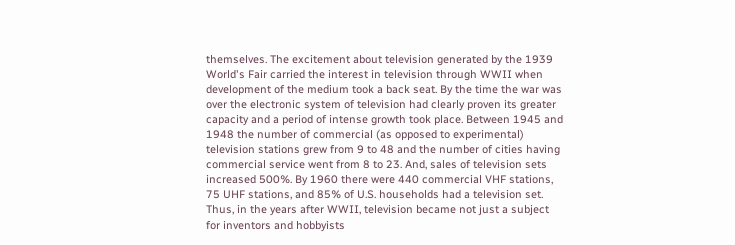themselves. The excitement about television generated by the 1939 World's Fair carried the interest in television through WWII when development of the medium took a back seat. By the time the war was over the electronic system of television had clearly proven its greater capacity and a period of intense growth took place. Between 1945 and 1948 the number of commercial (as opposed to experimental) television stations grew from 9 to 48 and the number of cities having commercial service went from 8 to 23. And, sales of television sets increased 500%. By 1960 there were 440 commercial VHF stations, 75 UHF stations, and 85% of U.S. households had a television set. Thus, in the years after WWII, television became not just a subject for inventors and hobbyists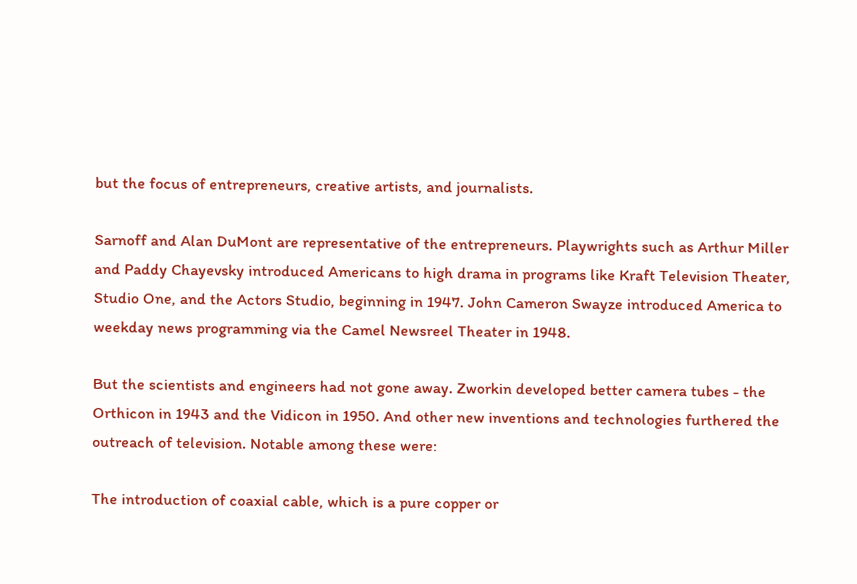but the focus of entrepreneurs, creative artists, and journalists.

Sarnoff and Alan DuMont are representative of the entrepreneurs. Playwrights such as Arthur Miller and Paddy Chayevsky introduced Americans to high drama in programs like Kraft Television Theater, Studio One, and the Actors Studio, beginning in 1947. John Cameron Swayze introduced America to weekday news programming via the Camel Newsreel Theater in 1948.

But the scientists and engineers had not gone away. Zworkin developed better camera tubes - the Orthicon in 1943 and the Vidicon in 1950. And other new inventions and technologies furthered the outreach of television. Notable among these were:

The introduction of coaxial cable, which is a pure copper or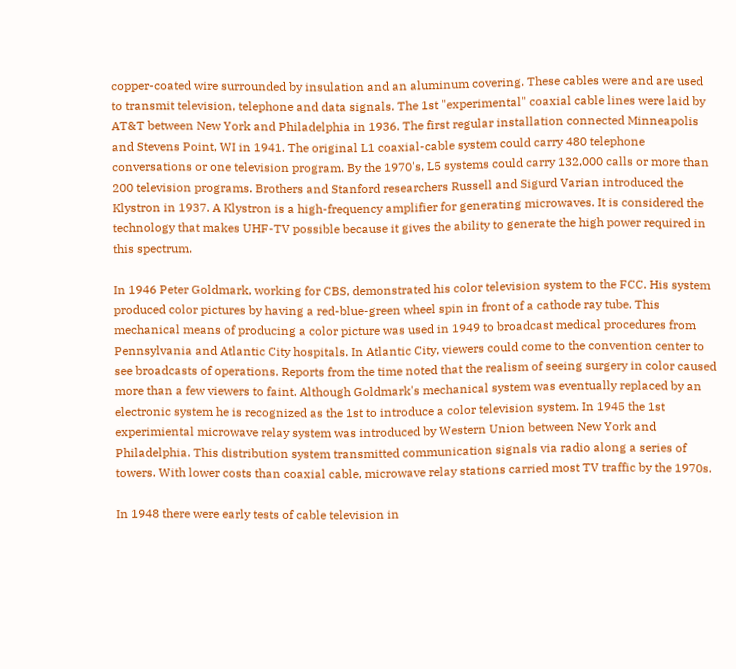copper-coated wire surrounded by insulation and an aluminum covering. These cables were and are used to transmit television, telephone and data signals. The 1st "experimental" coaxial cable lines were laid by AT&T between New York and Philadelphia in 1936. The first regular installation connected Minneapolis and Stevens Point, WI in 1941. The original L1 coaxial-cable system could carry 480 telephone conversations or one television program. By the 1970's, L5 systems could carry 132,000 calls or more than 200 television programs. Brothers and Stanford researchers Russell and Sigurd Varian introduced the Klystron in 1937. A Klystron is a high-frequency amplifier for generating microwaves. It is considered the technology that makes UHF-TV possible because it gives the ability to generate the high power required in this spectrum.

In 1946 Peter Goldmark, working for CBS, demonstrated his color television system to the FCC. His system produced color pictures by having a red-blue-green wheel spin in front of a cathode ray tube. This mechanical means of producing a color picture was used in 1949 to broadcast medical procedures from Pennsylvania and Atlantic City hospitals. In Atlantic City, viewers could come to the convention center to see broadcasts of operations. Reports from the time noted that the realism of seeing surgery in color caused more than a few viewers to faint. Although Goldmark's mechanical system was eventually replaced by an electronic system he is recognized as the 1st to introduce a color television system. In 1945 the 1st experimiental microwave relay system was introduced by Western Union between New York and Philadelphia. This distribution system transmitted communication signals via radio along a series of towers. With lower costs than coaxial cable, microwave relay stations carried most TV traffic by the 1970s.

In 1948 there were early tests of cable television in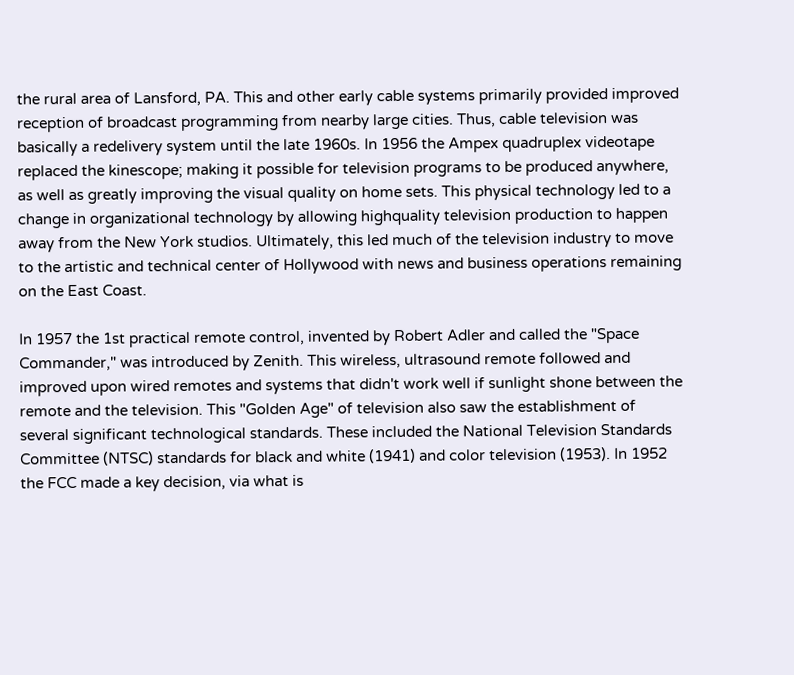the rural area of Lansford, PA. This and other early cable systems primarily provided improved reception of broadcast programming from nearby large cities. Thus, cable television was basically a redelivery system until the late 1960s. In 1956 the Ampex quadruplex videotape replaced the kinescope; making it possible for television programs to be produced anywhere, as well as greatly improving the visual quality on home sets. This physical technology led to a change in organizational technology by allowing highquality television production to happen away from the New York studios. Ultimately, this led much of the television industry to move to the artistic and technical center of Hollywood with news and business operations remaining on the East Coast.

In 1957 the 1st practical remote control, invented by Robert Adler and called the "Space Commander," was introduced by Zenith. This wireless, ultrasound remote followed and improved upon wired remotes and systems that didn't work well if sunlight shone between the remote and the television. This "Golden Age" of television also saw the establishment of several significant technological standards. These included the National Television Standards Committee (NTSC) standards for black and white (1941) and color television (1953). In 1952 the FCC made a key decision, via what is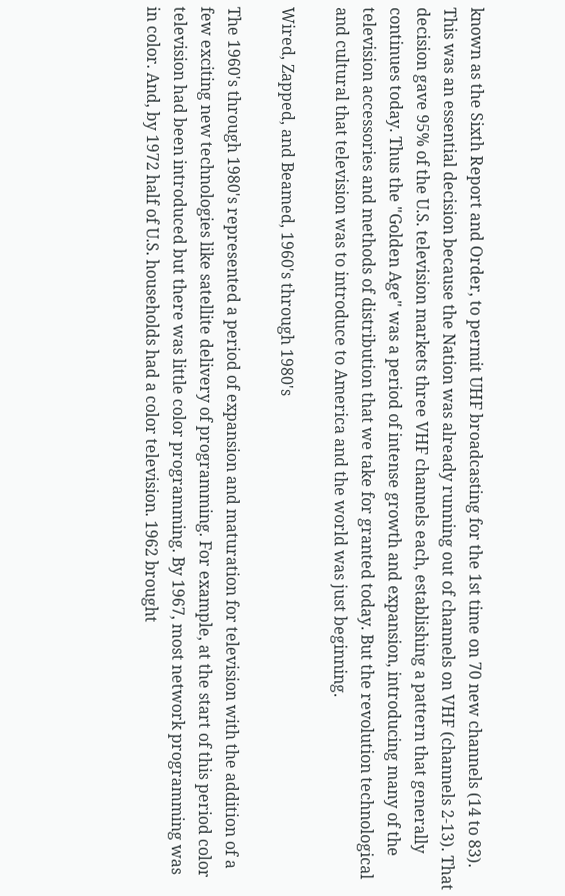known as the Sixth Report and Order, to permit UHF broadcasting for the 1st time on 70 new channels (14 to 83). This was an essential decision because the Nation was already running out of channels on VHF (channels 2-13). That decision gave 95% of the U.S. television markets three VHF channels each, establishing a pattern that generally continues today. Thus the "Golden Age" was a period of intense growth and expansion, introducing many of the television accessories and methods of distribution that we take for granted today. But the revolution technological and cultural that television was to introduce to America and the world was just beginning.

Wired, Zapped, and Beamed, 1960's through 1980's

The 1960's through 1980's represented a period of expansion and maturation for television with the addition of a few exciting new technologies like satellite delivery of programming. For example, at the start of this period color television had been introduced but there was little color programming. By 1967, most network programming was in color. And, by 1972 half of U.S. households had a color television. 1962 brought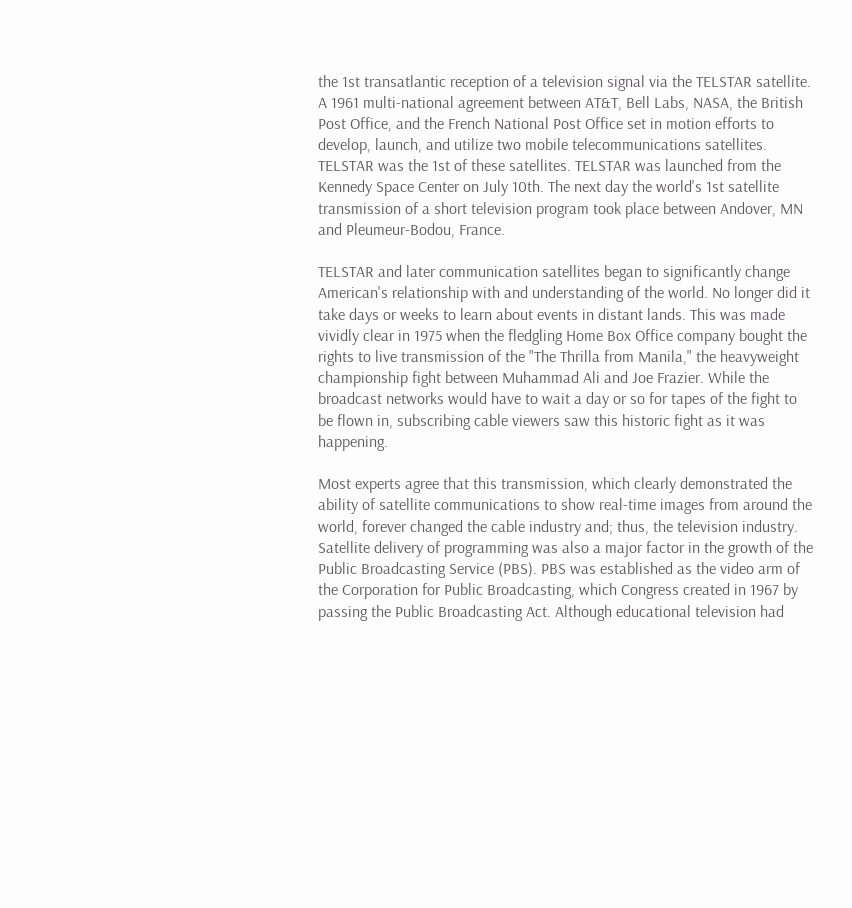the 1st transatlantic reception of a television signal via the TELSTAR satellite. A 1961 multi-national agreement between AT&T, Bell Labs, NASA, the British Post Office, and the French National Post Office set in motion efforts to develop, launch, and utilize two mobile telecommunications satellites. TELSTAR was the 1st of these satellites. TELSTAR was launched from the Kennedy Space Center on July 10th. The next day the world's 1st satellite transmission of a short television program took place between Andover, MN and Pleumeur-Bodou, France.

TELSTAR and later communication satellites began to significantly change American's relationship with and understanding of the world. No longer did it take days or weeks to learn about events in distant lands. This was made vividly clear in 1975 when the fledgling Home Box Office company bought the rights to live transmission of the "The Thrilla from Manila," the heavyweight championship fight between Muhammad Ali and Joe Frazier. While the broadcast networks would have to wait a day or so for tapes of the fight to be flown in, subscribing cable viewers saw this historic fight as it was happening.

Most experts agree that this transmission, which clearly demonstrated the ability of satellite communications to show real-time images from around the world, forever changed the cable industry and; thus, the television industry. Satellite delivery of programming was also a major factor in the growth of the Public Broadcasting Service (PBS). PBS was established as the video arm of the Corporation for Public Broadcasting, which Congress created in 1967 by passing the Public Broadcasting Act. Although educational television had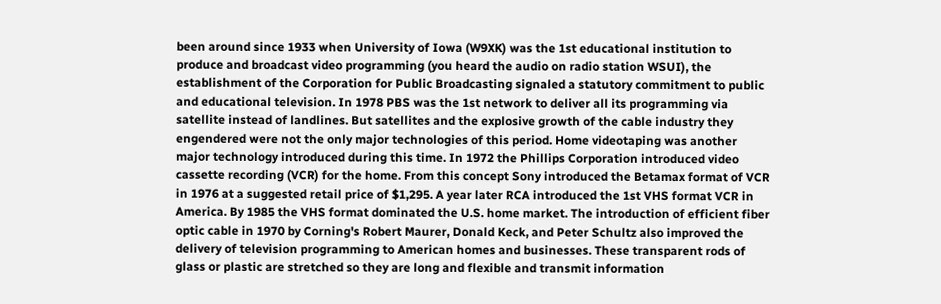been around since 1933 when University of Iowa (W9XK) was the 1st educational institution to produce and broadcast video programming (you heard the audio on radio station WSUI), the establishment of the Corporation for Public Broadcasting signaled a statutory commitment to public and educational television. In 1978 PBS was the 1st network to deliver all its programming via satellite instead of landlines. But satellites and the explosive growth of the cable industry they engendered were not the only major technologies of this period. Home videotaping was another major technology introduced during this time. In 1972 the Phillips Corporation introduced video cassette recording (VCR) for the home. From this concept Sony introduced the Betamax format of VCR in 1976 at a suggested retail price of $1,295. A year later RCA introduced the 1st VHS format VCR in America. By 1985 the VHS format dominated the U.S. home market. The introduction of efficient fiber optic cable in 1970 by Corning's Robert Maurer, Donald Keck, and Peter Schultz also improved the delivery of television programming to American homes and businesses. These transparent rods of glass or plastic are stretched so they are long and flexible and transmit information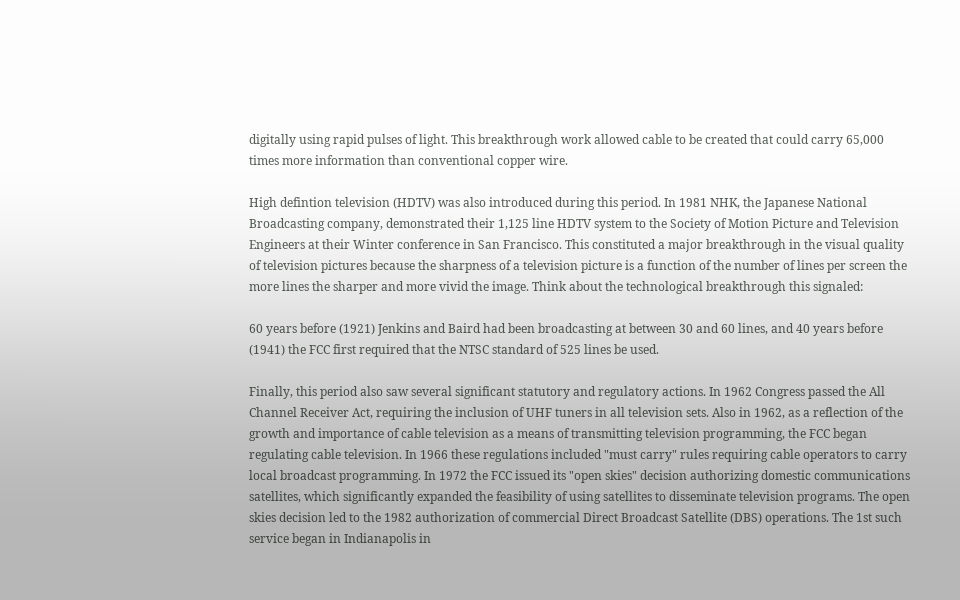digitally using rapid pulses of light. This breakthrough work allowed cable to be created that could carry 65,000 times more information than conventional copper wire.

High defintion television (HDTV) was also introduced during this period. In 1981 NHK, the Japanese National Broadcasting company, demonstrated their 1,125 line HDTV system to the Society of Motion Picture and Television Engineers at their Winter conference in San Francisco. This constituted a major breakthrough in the visual quality of television pictures because the sharpness of a television picture is a function of the number of lines per screen the more lines the sharper and more vivid the image. Think about the technological breakthrough this signaled:

60 years before (1921) Jenkins and Baird had been broadcasting at between 30 and 60 lines, and 40 years before (1941) the FCC first required that the NTSC standard of 525 lines be used.

Finally, this period also saw several significant statutory and regulatory actions. In 1962 Congress passed the All Channel Receiver Act, requiring the inclusion of UHF tuners in all television sets. Also in 1962, as a reflection of the growth and importance of cable television as a means of transmitting television programming, the FCC began regulating cable television. In 1966 these regulations included "must carry" rules requiring cable operators to carry local broadcast programming. In 1972 the FCC issued its "open skies" decision authorizing domestic communications satellites, which significantly expanded the feasibility of using satellites to disseminate television programs. The open skies decision led to the 1982 authorization of commercial Direct Broadcast Satellite (DBS) operations. The 1st such service began in Indianapolis in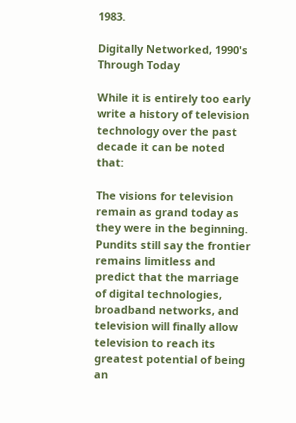1983.

Digitally Networked, 1990's Through Today

While it is entirely too early write a history of television technology over the past decade it can be noted that:

The visions for television remain as grand today as they were in the beginning. Pundits still say the frontier remains limitless and predict that the marriage of digital technologies, broadband networks, and television will finally allow television to reach its greatest potential of being an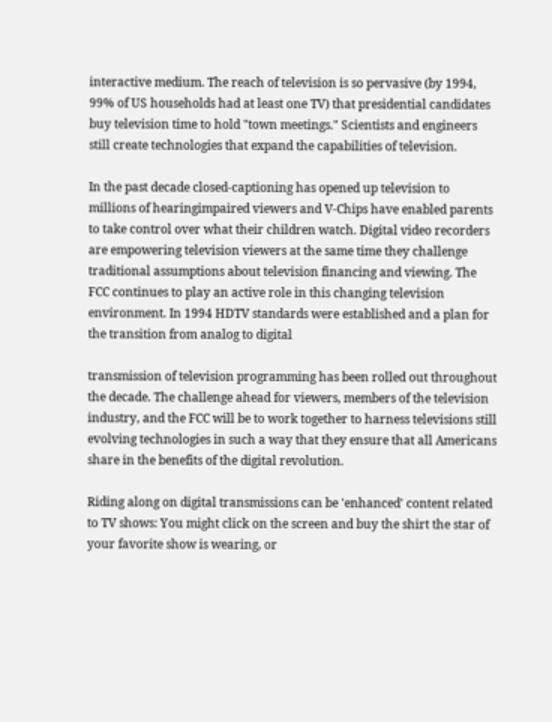interactive medium. The reach of television is so pervasive (by 1994, 99% of US households had at least one TV) that presidential candidates buy television time to hold "town meetings." Scientists and engineers still create technologies that expand the capabilities of television.

In the past decade closed-captioning has opened up television to millions of hearingimpaired viewers and V-Chips have enabled parents to take control over what their children watch. Digital video recorders are empowering television viewers at the same time they challenge traditional assumptions about television financing and viewing. The FCC continues to play an active role in this changing television environment. In 1994 HDTV standards were established and a plan for the transition from analog to digital

transmission of television programming has been rolled out throughout the decade. The challenge ahead for viewers, members of the television industry, and the FCC will be to work together to harness televisions still evolving technologies in such a way that they ensure that all Americans share in the benefits of the digital revolution.

Riding along on digital transmissions can be 'enhanced' content related to TV shows: You might click on the screen and buy the shirt the star of your favorite show is wearing, or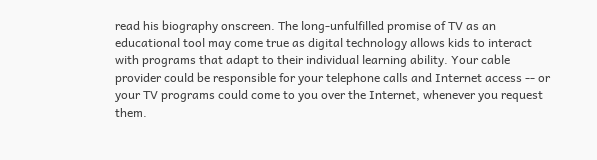read his biography onscreen. The long-unfulfilled promise of TV as an educational tool may come true as digital technology allows kids to interact with programs that adapt to their individual learning ability. Your cable provider could be responsible for your telephone calls and Internet access -- or your TV programs could come to you over the Internet, whenever you request them.